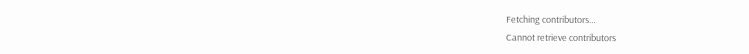Fetching contributors…
Cannot retrieve contributors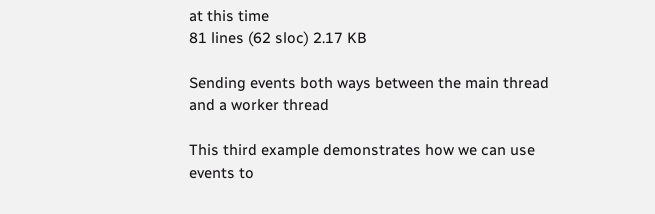at this time
81 lines (62 sloc) 2.17 KB

Sending events both ways between the main thread and a worker thread

This third example demonstrates how we can use events to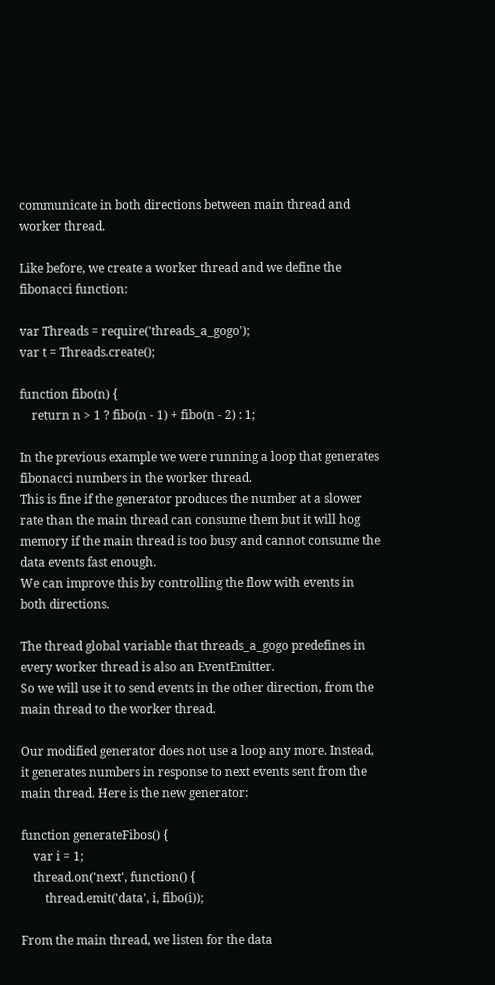communicate in both directions between main thread and worker thread.

Like before, we create a worker thread and we define the fibonacci function:

var Threads = require('threads_a_gogo');
var t = Threads.create();

function fibo(n) {
    return n > 1 ? fibo(n - 1) + fibo(n - 2) : 1;

In the previous example we were running a loop that generates fibonacci numbers in the worker thread.
This is fine if the generator produces the number at a slower rate than the main thread can consume them but it will hog memory if the main thread is too busy and cannot consume the data events fast enough.
We can improve this by controlling the flow with events in both directions.

The thread global variable that threads_a_gogo predefines in every worker thread is also an EventEmitter.
So we will use it to send events in the other direction, from the main thread to the worker thread.

Our modified generator does not use a loop any more. Instead, it generates numbers in response to next events sent from the main thread. Here is the new generator:

function generateFibos() {
    var i = 1;
    thread.on('next', function() {
        thread.emit('data', i, fibo(i));

From the main thread, we listen for the data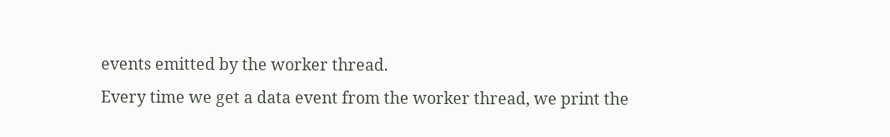events emitted by the worker thread.
Every time we get a data event from the worker thread, we print the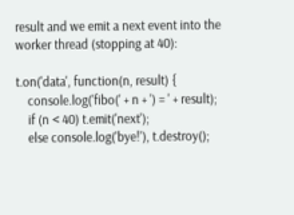result and we emit a next event into the worker thread (stopping at 40):

t.on('data', function(n, result) {
    console.log('fibo(' + n + ') = ' + result);
    if (n < 40) t.emit('next');
    else console.log('bye!'), t.destroy();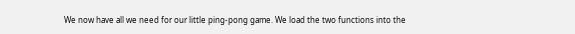We now have all we need for our little ping-pong game. We load the two functions into the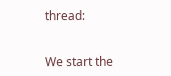thread:


We start the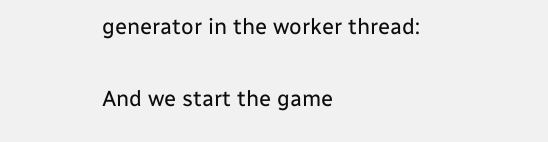generator in the worker thread:


And we start the game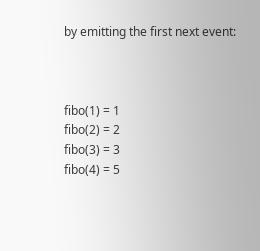by emitting the first next event:



fibo(1) = 1
fibo(2) = 2
fibo(3) = 3
fibo(4) = 5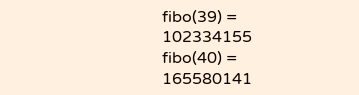fibo(39) = 102334155
fibo(40) = 165580141